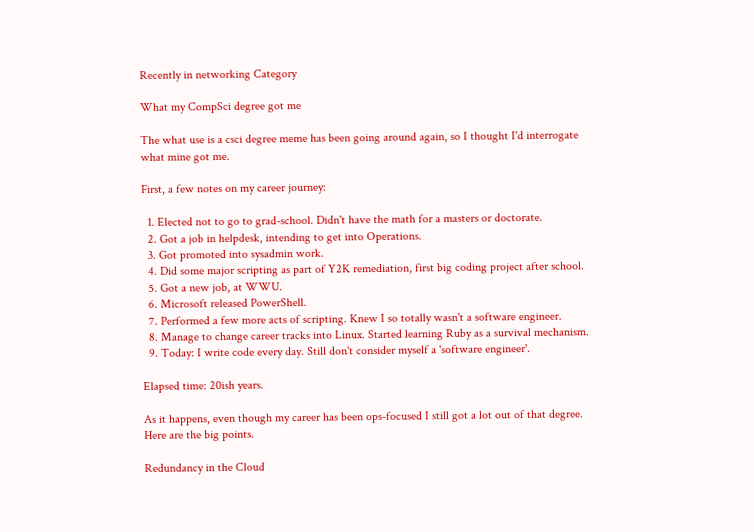Recently in networking Category

What my CompSci degree got me

The what use is a csci degree meme has been going around again, so I thought I'd interrogate what mine got me.

First, a few notes on my career journey:

  1. Elected not to go to grad-school. Didn't have the math for a masters or doctorate.
  2. Got a job in helpdesk, intending to get into Operations.
  3. Got promoted into sysadmin work.
  4. Did some major scripting as part of Y2K remediation, first big coding project after school.
  5. Got a new job, at WWU.
  6. Microsoft released PowerShell.
  7. Performed a few more acts of scripting. Knew I so totally wasn't a software engineer.
  8. Manage to change career tracks into Linux. Started learning Ruby as a survival mechanism.
  9. Today: I write code every day. Still don't consider myself a 'software engineer'.

Elapsed time: 20ish years.

As it happens, even though my career has been ops-focused I still got a lot out of that degree. Here are the big points.

Redundancy in the Cloud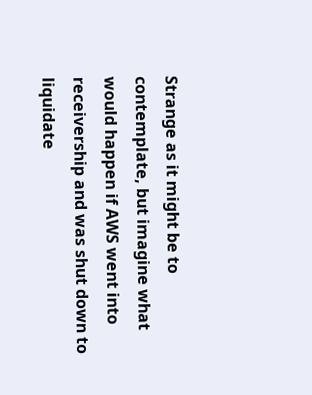Strange as it might be to contemplate, but imagine what would happen if AWS went into receivership and was shut down to liquidate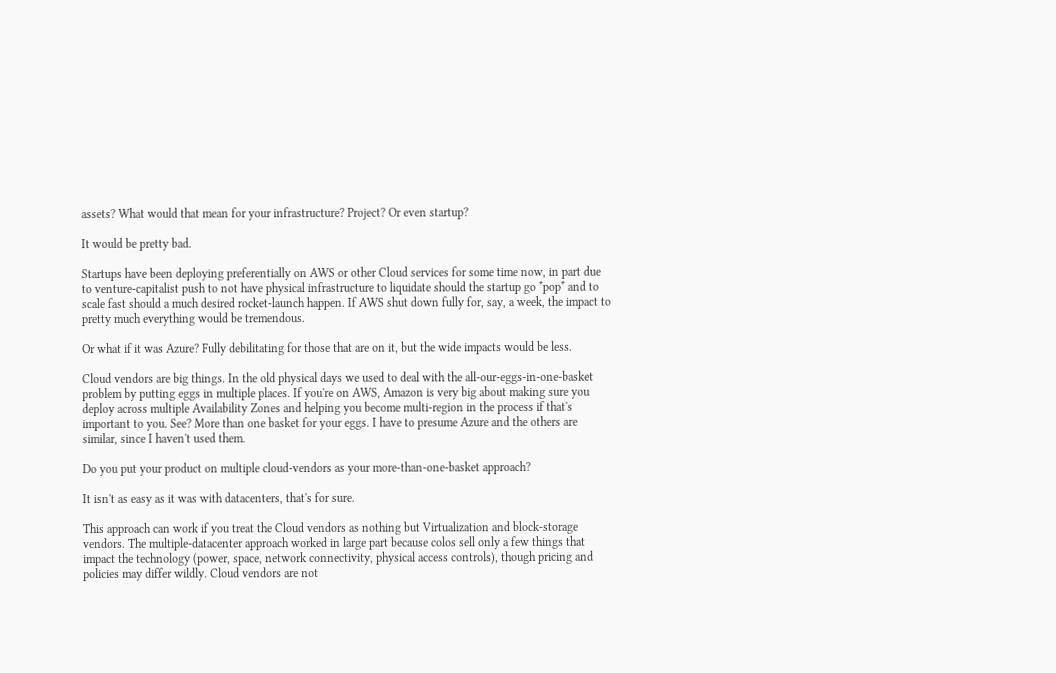assets? What would that mean for your infrastructure? Project? Or even startup?

It would be pretty bad.

Startups have been deploying preferentially on AWS or other Cloud services for some time now, in part due to venture-capitalist push to not have physical infrastructure to liquidate should the startup go *pop* and to scale fast should a much desired rocket-launch happen. If AWS shut down fully for, say, a week, the impact to pretty much everything would be tremendous.

Or what if it was Azure? Fully debilitating for those that are on it, but the wide impacts would be less.

Cloud vendors are big things. In the old physical days we used to deal with the all-our-eggs-in-one-basket problem by putting eggs in multiple places. If you're on AWS, Amazon is very big about making sure you deploy across multiple Availability Zones and helping you become multi-region in the process if that's important to you. See? More than one basket for your eggs. I have to presume Azure and the others are similar, since I haven't used them.

Do you put your product on multiple cloud-vendors as your more-than-one-basket approach?

It isn't as easy as it was with datacenters, that's for sure.

This approach can work if you treat the Cloud vendors as nothing but Virtualization and block-storage vendors. The multiple-datacenter approach worked in large part because colos sell only a few things that impact the technology (power, space, network connectivity, physical access controls), though pricing and policies may differ wildly. Cloud vendors are not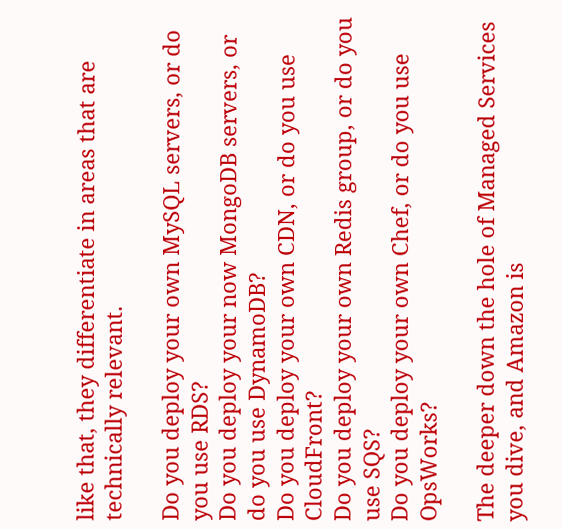like that, they differentiate in areas that are technically relevant.

Do you deploy your own MySQL servers, or do you use RDS?
Do you deploy your now MongoDB servers, or do you use DynamoDB?
Do you deploy your own CDN, or do you use CloudFront?
Do you deploy your own Redis group, or do you use SQS?
Do you deploy your own Chef, or do you use OpsWorks?

The deeper down the hole of Managed Services you dive, and Amazon is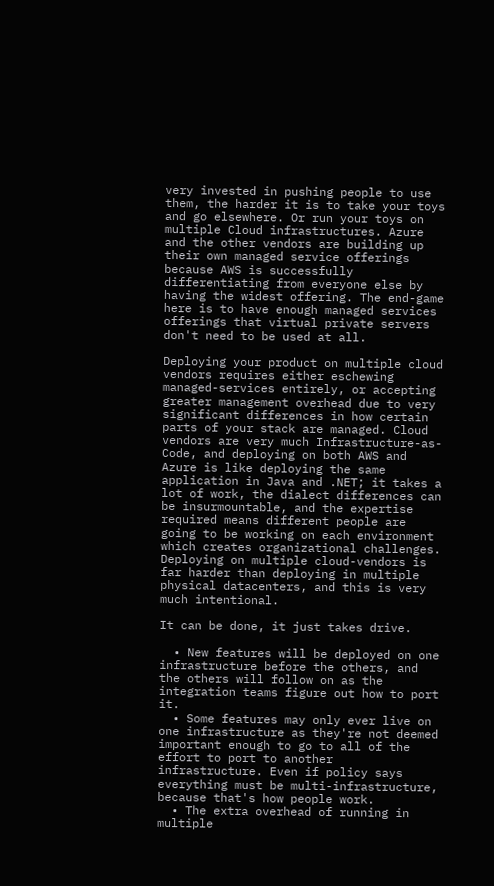very invested in pushing people to use them, the harder it is to take your toys and go elsewhere. Or run your toys on multiple Cloud infrastructures. Azure and the other vendors are building up their own managed service offerings because AWS is successfully differentiating from everyone else by having the widest offering. The end-game here is to have enough managed services offerings that virtual private servers don't need to be used at all.

Deploying your product on multiple cloud vendors requires either eschewing managed-services entirely, or accepting greater management overhead due to very significant differences in how certain parts of your stack are managed. Cloud vendors are very much Infrastructure-as-Code, and deploying on both AWS and Azure is like deploying the same application in Java and .NET; it takes a lot of work, the dialect differences can be insurmountable, and the expertise required means different people are going to be working on each environment which creates organizational challenges. Deploying on multiple cloud-vendors is far harder than deploying in multiple physical datacenters, and this is very much intentional.

It can be done, it just takes drive.

  • New features will be deployed on one infrastructure before the others, and the others will follow on as the integration teams figure out how to port it.
  • Some features may only ever live on one infrastructure as they're not deemed important enough to go to all of the effort to port to another infrastructure. Even if policy says everything must be multi-infrastructure, because that's how people work.
  • The extra overhead of running in multiple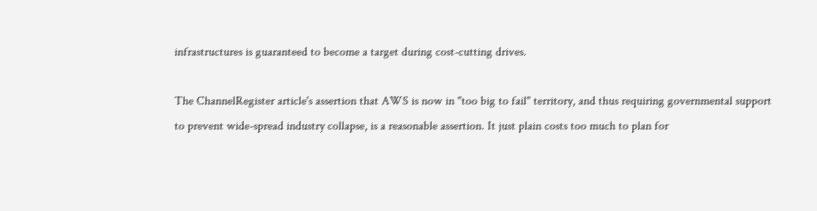infrastructures is guaranteed to become a target during cost-cutting drives.

The ChannelRegister article's assertion that AWS is now in "too big to fail" territory, and thus requiring governmental support to prevent wide-spread industry collapse, is a reasonable assertion. It just plain costs too much to plan for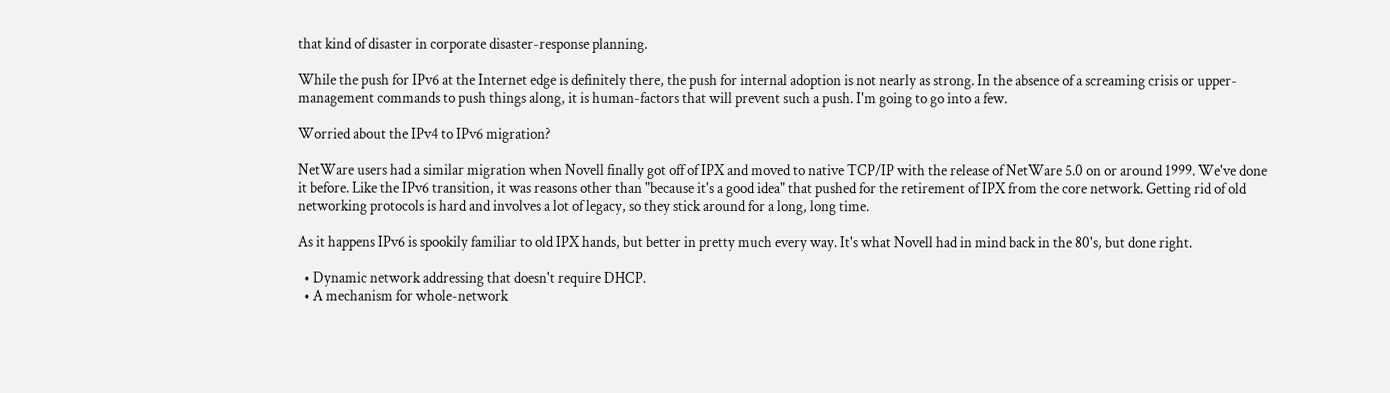that kind of disaster in corporate disaster-response planning.

While the push for IPv6 at the Internet edge is definitely there, the push for internal adoption is not nearly as strong. In the absence of a screaming crisis or upper-management commands to push things along, it is human-factors that will prevent such a push. I'm going to go into a few.

Worried about the IPv4 to IPv6 migration?

NetWare users had a similar migration when Novell finally got off of IPX and moved to native TCP/IP with the release of NetWare 5.0 on or around 1999. We've done it before. Like the IPv6 transition, it was reasons other than "because it's a good idea" that pushed for the retirement of IPX from the core network. Getting rid of old networking protocols is hard and involves a lot of legacy, so they stick around for a long, long time.

As it happens IPv6 is spookily familiar to old IPX hands, but better in pretty much every way. It's what Novell had in mind back in the 80's, but done right.

  • Dynamic network addressing that doesn't require DHCP.
  • A mechanism for whole-network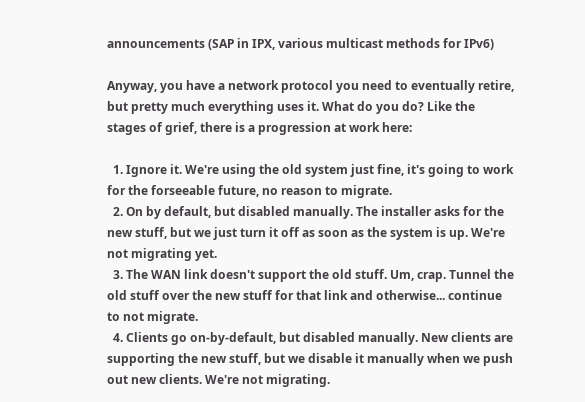announcements (SAP in IPX, various multicast methods for IPv6)

Anyway, you have a network protocol you need to eventually retire, but pretty much everything uses it. What do you do? Like the stages of grief, there is a progression at work here:

  1. Ignore it. We're using the old system just fine, it's going to work for the forseeable future, no reason to migrate.
  2. On by default, but disabled manually. The installer asks for the new stuff, but we just turn it off as soon as the system is up. We're not migrating yet.
  3. The WAN link doesn't support the old stuff. Um, crap. Tunnel the old stuff over the new stuff for that link and otherwise... continue to not migrate.
  4. Clients go on-by-default, but disabled manually. New clients are supporting the new stuff, but we disable it manually when we push out new clients. We're not migrating.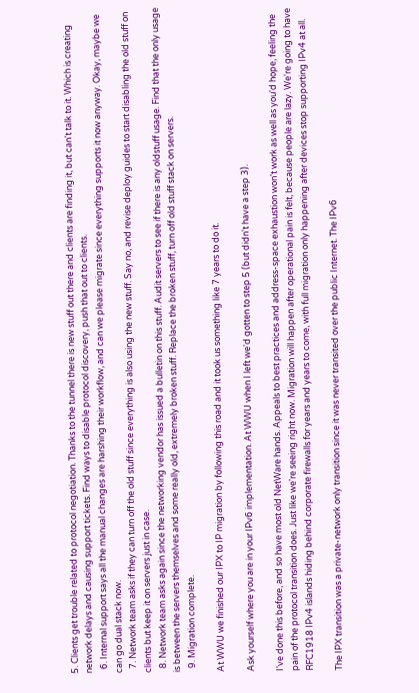5. Clients get trouble related to protocol negotiation. Thanks to the tunnel there is new stuff out there and clients are finding it, but can't talk to it. Which is creating network delays and causing support tickets. Find ways to disable protocol discovery, push that out to clients.
  6. Internal support says all the manual changes are harshing their workflow, and can we please migrate since everything supports it now anyway. Okay, maybe we can go dual stack now.
  7. Network team asks if they can turn off the old stuff since everything is also using the new stuff. Say no, and revise deploy guides to start disabling the old stuff on clients but keep it on servers just in case.
  8. Network team asks again since the networking vendor has issued a bulletin on this stuff. Audit servers to see if there is any oldstuff usage. Find that the only usage is between the servers themselves and some really old, extremely broken stuff. Replace the broken stuff, turn off old stuff stack on servers.
  9. Migration complete.

At WWU we finished our IPX to IP migration by following this road and it took us something like 7 years to do it.

Ask yourself where you are in your IPv6 implementation. At WWU when I left we'd gotten to step 5 (but didn't have a step 3).

I've done this before, and so have most old NetWare hands. Appeals to best practices and address-space exhaustion won't work as well as you'd hope, feeling the pain of the protocol transition does. Just like we're seeing right now. Migration will happen after operational pain is felt, because people are lazy. We're going to have RFC1918 IPv4 islands hiding behind corporate firewalls for years and years to come, with full migration only happening after devices stop supporting IPv4 at all.

The IPX transition was a private-network only transition since it was never transited over the public Internet. The IPv6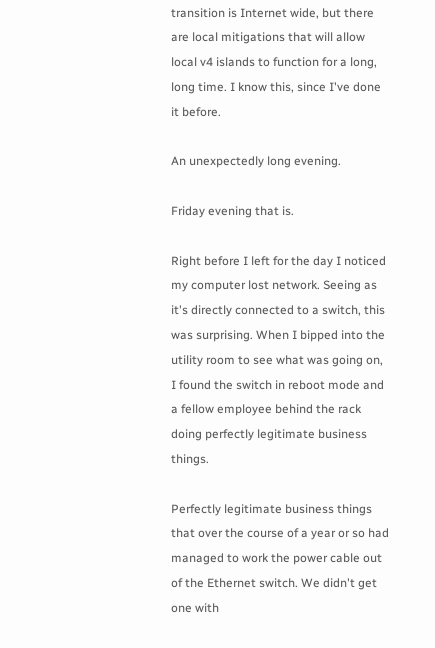transition is Internet wide, but there are local mitigations that will allow local v4 islands to function for a long, long time. I know this, since I've done it before.

An unexpectedly long evening.

Friday evening that is.

Right before I left for the day I noticed my computer lost network. Seeing as it's directly connected to a switch, this was surprising. When I bipped into the utility room to see what was going on, I found the switch in reboot mode and a fellow employee behind the rack doing perfectly legitimate business things.

Perfectly legitimate business things that over the course of a year or so had managed to work the power cable out of the Ethernet switch. We didn't get one with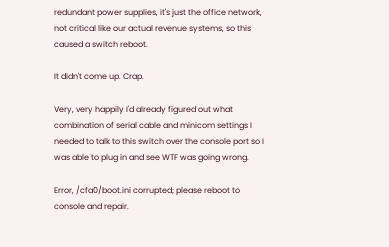redundant power supplies, it's just the office network, not critical like our actual revenue systems, so this caused a switch reboot.

It didn't come up. Crap.

Very, very happily I'd already figured out what combination of serial cable and minicom settings I needed to talk to this switch over the console port so I was able to plug in and see WTF was going wrong.

Error, /cfa0/boot.ini corrupted; please reboot to console and repair.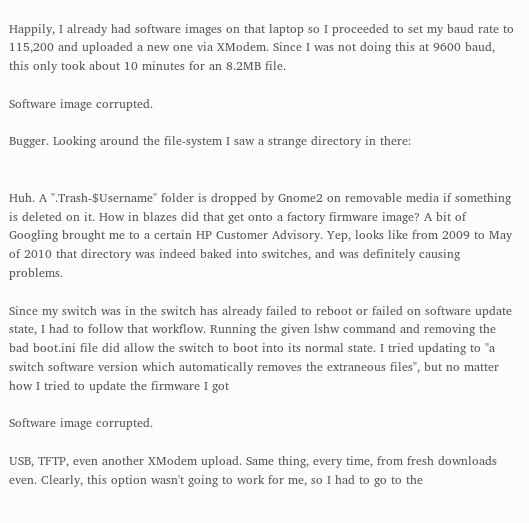Happily, I already had software images on that laptop so I proceeded to set my baud rate to 115,200 and uploaded a new one via XModem. Since I was not doing this at 9600 baud, this only took about 10 minutes for an 8.2MB file.

Software image corrupted.

Bugger. Looking around the file-system I saw a strange directory in there:


Huh. A ".Trash-$Username" folder is dropped by Gnome2 on removable media if something is deleted on it. How in blazes did that get onto a factory firmware image? A bit of Googling brought me to a certain HP Customer Advisory. Yep, looks like from 2009 to May of 2010 that directory was indeed baked into switches, and was definitely causing problems.

Since my switch was in the switch has already failed to reboot or failed on software update state, I had to follow that workflow. Running the given lshw command and removing the bad boot.ini file did allow the switch to boot into its normal state. I tried updating to "a switch software version which automatically removes the extraneous files", but no matter how I tried to update the firmware I got

Software image corrupted.

USB, TFTP, even another XModem upload. Same thing, every time, from fresh downloads even. Clearly, this option wasn't going to work for me, so I had to go to the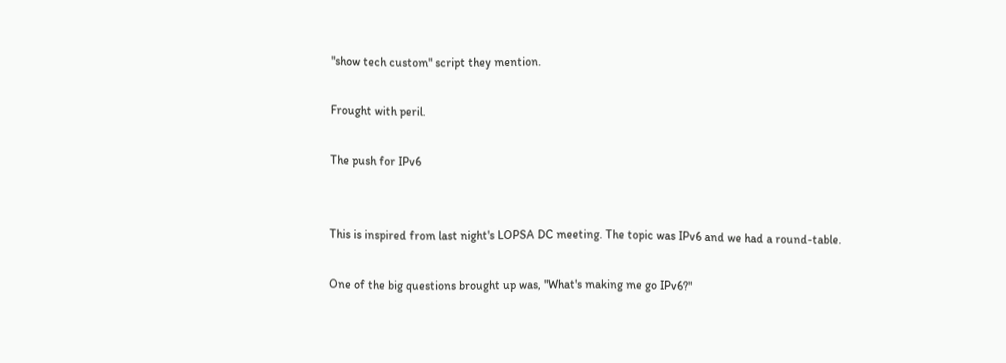"show tech custom" script they mention.

Frought with peril.

The push for IPv6


This is inspired from last night's LOPSA DC meeting. The topic was IPv6 and we had a round-table.

One of the big questions brought up was, "What's making me go IPv6?"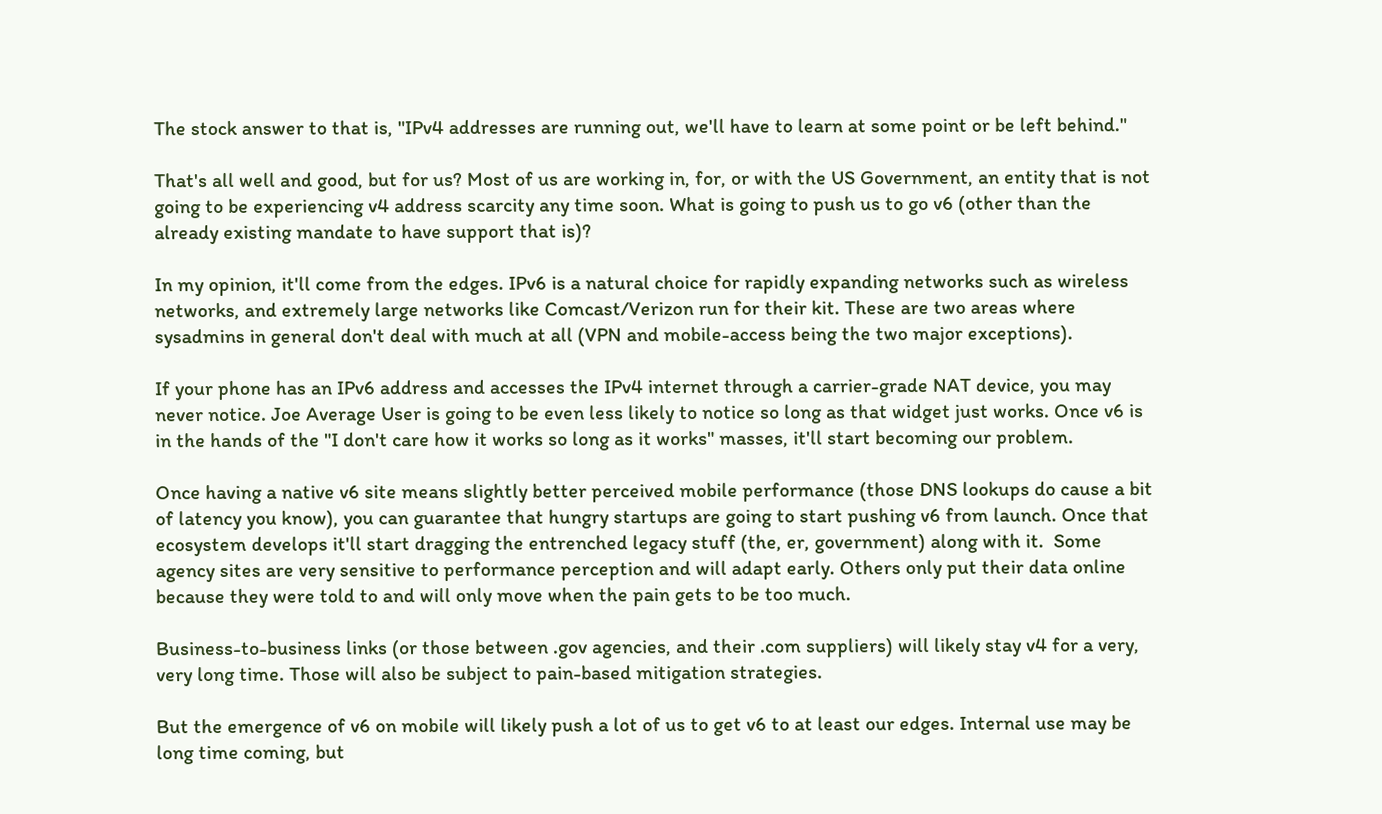The stock answer to that is, "IPv4 addresses are running out, we'll have to learn at some point or be left behind."

That's all well and good, but for us? Most of us are working in, for, or with the US Government, an entity that is not going to be experiencing v4 address scarcity any time soon. What is going to push us to go v6 (other than the already existing mandate to have support that is)?

In my opinion, it'll come from the edges. IPv6 is a natural choice for rapidly expanding networks such as wireless networks, and extremely large networks like Comcast/Verizon run for their kit. These are two areas where sysadmins in general don't deal with much at all (VPN and mobile-access being the two major exceptions).

If your phone has an IPv6 address and accesses the IPv4 internet through a carrier-grade NAT device, you may never notice. Joe Average User is going to be even less likely to notice so long as that widget just works. Once v6 is in the hands of the "I don't care how it works so long as it works" masses, it'll start becoming our problem.

Once having a native v6 site means slightly better perceived mobile performance (those DNS lookups do cause a bit of latency you know), you can guarantee that hungry startups are going to start pushing v6 from launch. Once that ecosystem develops it'll start dragging the entrenched legacy stuff (the, er, government) along with it.  Some agency sites are very sensitive to performance perception and will adapt early. Others only put their data online because they were told to and will only move when the pain gets to be too much.

Business-to-business links (or those between .gov agencies, and their .com suppliers) will likely stay v4 for a very, very long time. Those will also be subject to pain-based mitigation strategies.

But the emergence of v6 on mobile will likely push a lot of us to get v6 to at least our edges. Internal use may be long time coming, but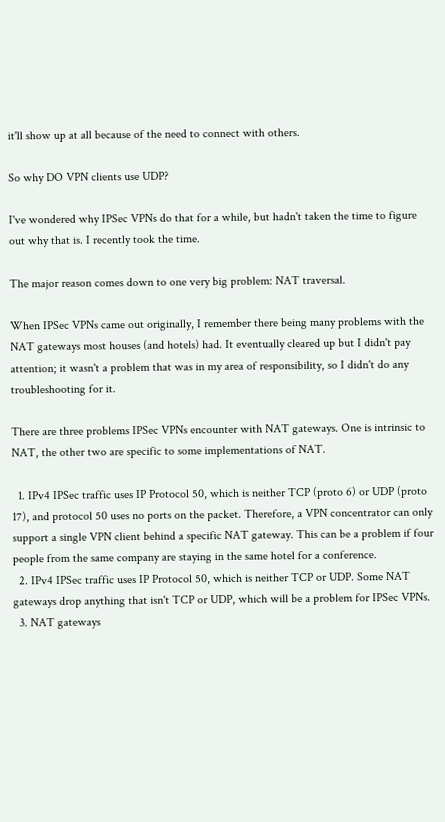it'll show up at all because of the need to connect with others.

So why DO VPN clients use UDP?

I've wondered why IPSec VPNs do that for a while, but hadn't taken the time to figure out why that is. I recently took the time.

The major reason comes down to one very big problem: NAT traversal.

When IPSec VPNs came out originally, I remember there being many problems with the NAT gateways most houses (and hotels) had. It eventually cleared up but I didn't pay attention; it wasn't a problem that was in my area of responsibility, so I didn't do any troubleshooting for it.

There are three problems IPSec VPNs encounter with NAT gateways. One is intrinsic to NAT, the other two are specific to some implementations of NAT.

  1. IPv4 IPSec traffic uses IP Protocol 50, which is neither TCP (proto 6) or UDP (proto 17), and protocol 50 uses no ports on the packet. Therefore, a VPN concentrator can only support a single VPN client behind a specific NAT gateway. This can be a problem if four people from the same company are staying in the same hotel for a conference.
  2. IPv4 IPSec traffic uses IP Protocol 50, which is neither TCP or UDP. Some NAT gateways drop anything that isn't TCP or UDP, which will be a problem for IPSec VPNs.
  3. NAT gateways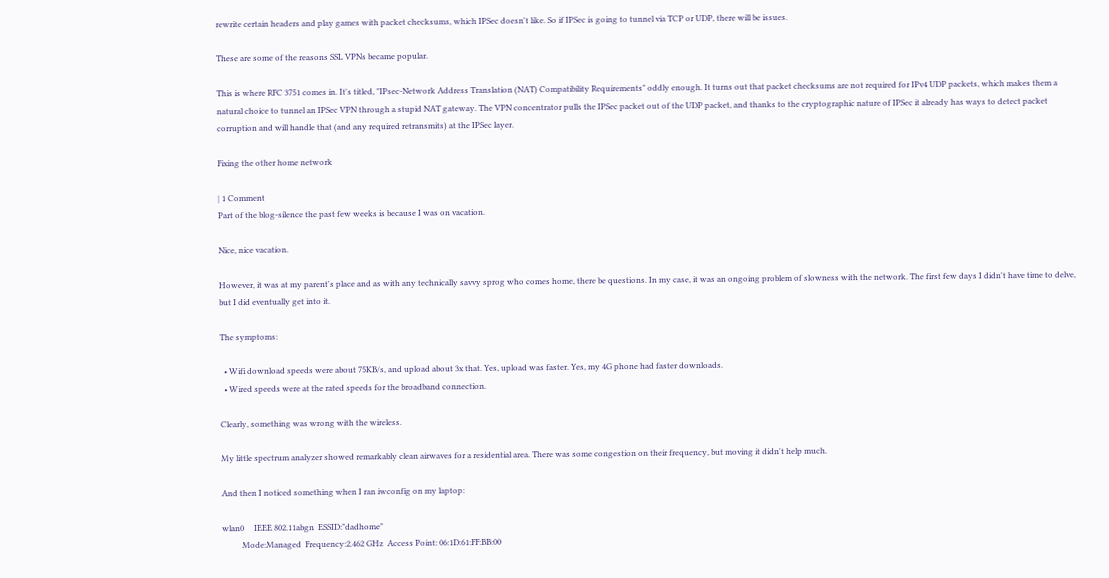rewrite certain headers and play games with packet checksums, which IPSec doesn't like. So if IPSec is going to tunnel via TCP or UDP, there will be issues.

These are some of the reasons SSL VPNs became popular.

This is where RFC 3751 comes in. It's titled, "IPsec-Network Address Translation (NAT) Compatibility Requirements" oddly enough. It turns out that packet checksums are not required for IPv4 UDP packets, which makes them a natural choice to tunnel an IPSec VPN through a stupid NAT gateway. The VPN concentrator pulls the IPSec packet out of the UDP packet, and thanks to the cryptographic nature of IPSec it already has ways to detect packet corruption and will handle that (and any required retransmits) at the IPSec layer.

Fixing the other home network

| 1 Comment
Part of the blog-silence the past few weeks is because I was on vacation.

Nice, nice vacation.

However, it was at my parent's place and as with any technically savvy sprog who comes home, there be questions. In my case, it was an ongoing problem of slowness with the network. The first few days I didn't have time to delve, but I did eventually get into it.

The symptoms:

  • Wifi download speeds were about 75KB/s, and upload about 3x that. Yes, upload was faster. Yes, my 4G phone had faster downloads.
  • Wired speeds were at the rated speeds for the broadband connection.

Clearly, something was wrong with the wireless.

My little spectrum analyzer showed remarkably clean airwaves for a residential area. There was some congestion on their frequency, but moving it didn't help much.

And then I noticed something when I ran iwconfig on my laptop:

wlan0     IEEE 802.11abgn  ESSID:"dadhome"
          Mode:Managed  Frequency:2.462 GHz  Access Point: 06:1D:61:FF:BB:00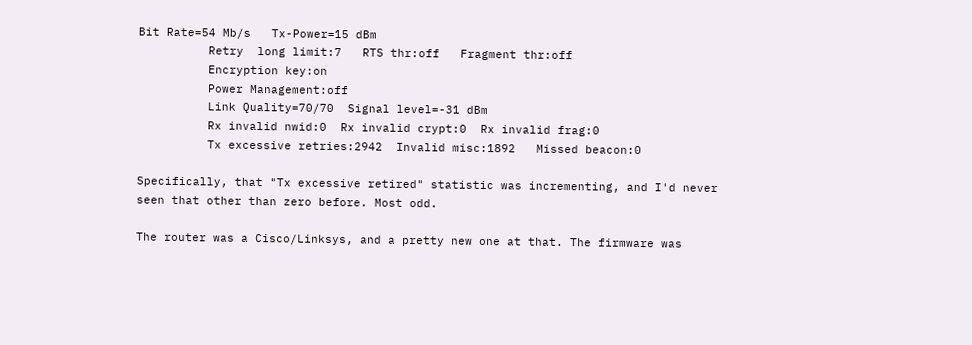Bit Rate=54 Mb/s   Tx-Power=15 dBm
          Retry  long limit:7   RTS thr:off   Fragment thr:off
          Encryption key:on
          Power Management:off
          Link Quality=70/70  Signal level=-31 dBm
          Rx invalid nwid:0  Rx invalid crypt:0  Rx invalid frag:0
          Tx excessive retries:2942  Invalid misc:1892   Missed beacon:0

Specifically, that "Tx excessive retired" statistic was incrementing, and I'd never seen that other than zero before. Most odd.

The router was a Cisco/Linksys, and a pretty new one at that. The firmware was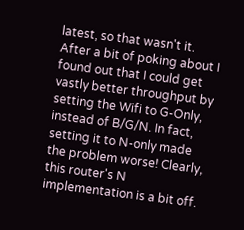latest, so that wasn't it. After a bit of poking about I found out that I could get vastly better throughput by setting the Wifi to G-Only, instead of B/G/N. In fact, setting it to N-only made the problem worse! Clearly, this router's N implementation is a bit off.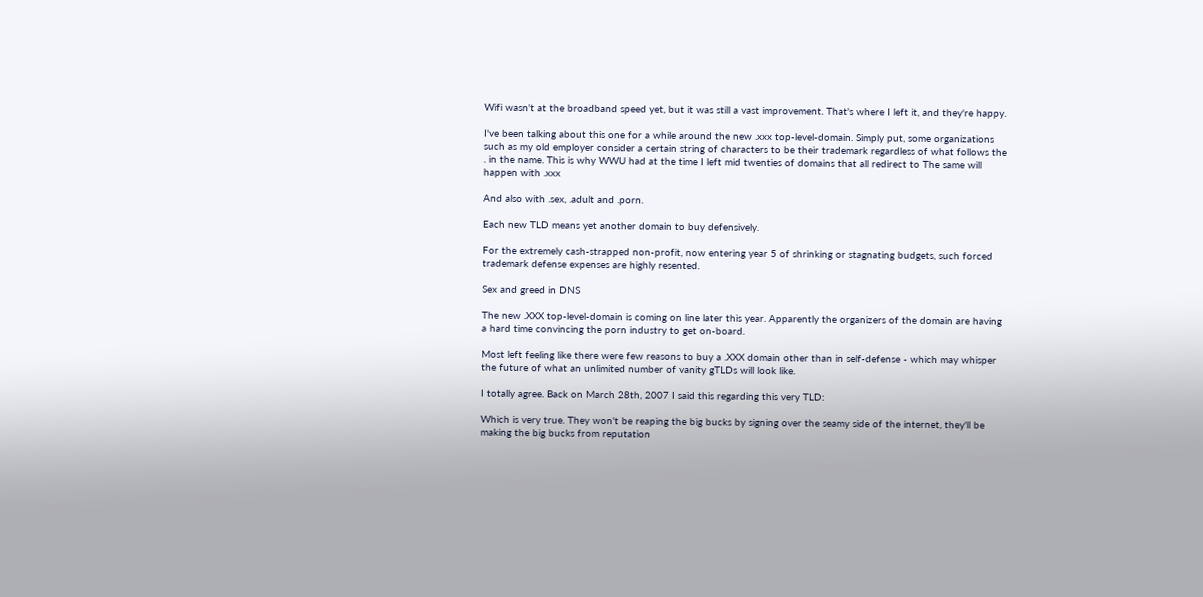Wifi wasn't at the broadband speed yet, but it was still a vast improvement. That's where I left it, and they're happy.

I've been talking about this one for a while around the new .xxx top-level-domain. Simply put, some organizations such as my old employer consider a certain string of characters to be their trademark regardless of what follows the . in the name. This is why WWU had at the time I left mid twenties of domains that all redirect to The same will happen with .xxx

And also with .sex, .adult and .porn.

Each new TLD means yet another domain to buy defensively.

For the extremely cash-strapped non-profit, now entering year 5 of shrinking or stagnating budgets, such forced trademark defense expenses are highly resented.

Sex and greed in DNS

The new .XXX top-level-domain is coming on line later this year. Apparently the organizers of the domain are having a hard time convincing the porn industry to get on-board.

Most left feeling like there were few reasons to buy a .XXX domain other than in self-defense - which may whisper the future of what an unlimited number of vanity gTLDs will look like.

I totally agree. Back on March 28th, 2007 I said this regarding this very TLD:

Which is very true. They won't be reaping the big bucks by signing over the seamy side of the internet, they'll be making the big bucks from reputation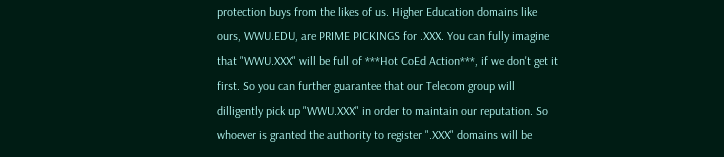protection buys from the likes of us. Higher Education domains like ours, WWU.EDU, are PRIME PICKINGS for .XXX. You can fully imagine that "WWU.XXX" will be full of ***Hot CoEd Action***, if we don't get it first. So you can further guarantee that our Telecom group will dilligently pick up "WWU.XXX" in order to maintain our reputation. So whoever is granted the authority to register ".XXX" domains will be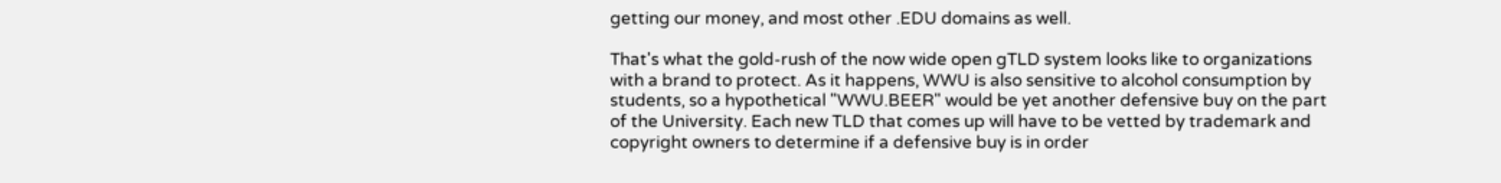getting our money, and most other .EDU domains as well.

That's what the gold-rush of the now wide open gTLD system looks like to organizations with a brand to protect. As it happens, WWU is also sensitive to alcohol consumption by students, so a hypothetical "WWU.BEER" would be yet another defensive buy on the part of the University. Each new TLD that comes up will have to be vetted by trademark and copyright owners to determine if a defensive buy is in order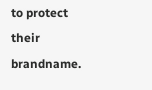to protect their brandname.